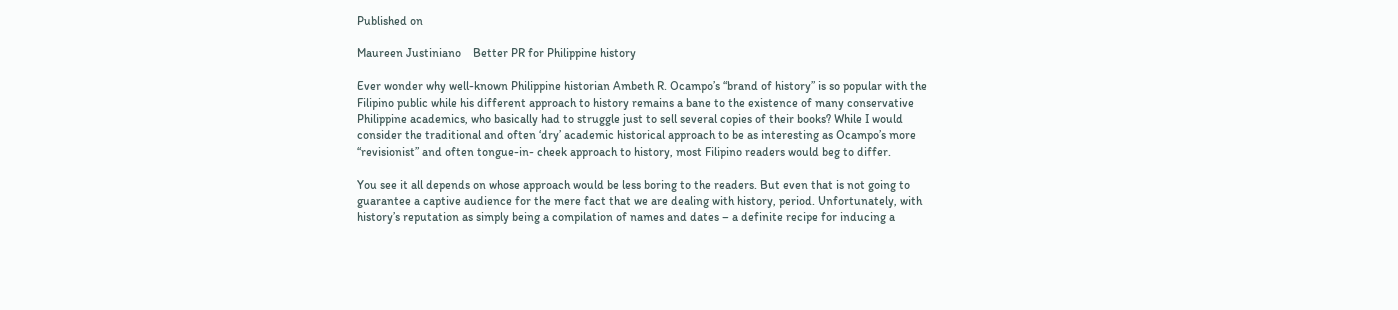Published on

Maureen Justiniano    Better PR for Philippine history

Ever wonder why well-known Philippine historian Ambeth R. Ocampo’s “brand of history” is so popular with the Filipino public while his different approach to history remains a bane to the existence of many conservative Philippine academics, who basically had to struggle just to sell several copies of their books? While I would consider the traditional and often ‘dry’ academic historical approach to be as interesting as Ocampo’s more “revisionist” and often tongue-in- cheek approach to history, most Filipino readers would beg to differ.

You see it all depends on whose approach would be less boring to the readers. But even that is not going to guarantee a captive audience for the mere fact that we are dealing with history, period. Unfortunately, with history’s reputation as simply being a compilation of names and dates – a definite recipe for inducing a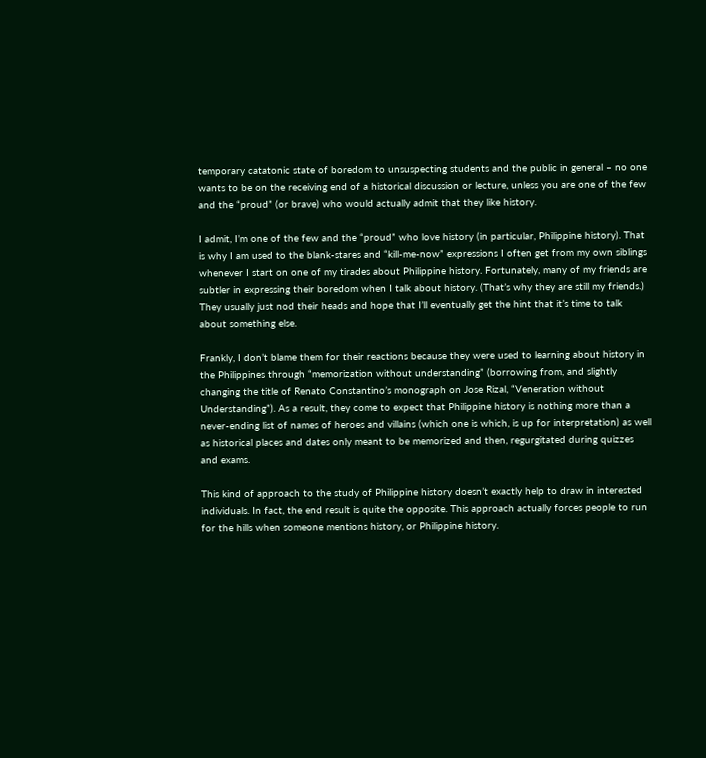temporary catatonic state of boredom to unsuspecting students and the public in general – no one wants to be on the receiving end of a historical discussion or lecture, unless you are one of the few and the “proud” (or brave) who would actually admit that they like history.

I admit, I’m one of the few and the “proud” who love history (in particular, Philippine history). That is why I am used to the blank-stares and “kill-me-now” expressions I often get from my own siblings whenever I start on one of my tirades about Philippine history. Fortunately, many of my friends are subtler in expressing their boredom when I talk about history. (That’s why they are still my friends.) They usually just nod their heads and hope that I’ll eventually get the hint that it’s time to talk about something else.

Frankly, I don’t blame them for their reactions because they were used to learning about history in the Philippines through “memorization without understanding” (borrowing from, and slightly changing the title of Renato Constantino’s monograph on Jose Rizal, “Veneration without Understanding”). As a result, they come to expect that Philippine history is nothing more than a never-ending list of names of heroes and villains (which one is which, is up for interpretation) as well as historical places and dates only meant to be memorized and then, regurgitated during quizzes and exams.

This kind of approach to the study of Philippine history doesn’t exactly help to draw in interested individuals. In fact, the end result is quite the opposite. This approach actually forces people to run for the hills when someone mentions history, or Philippine history.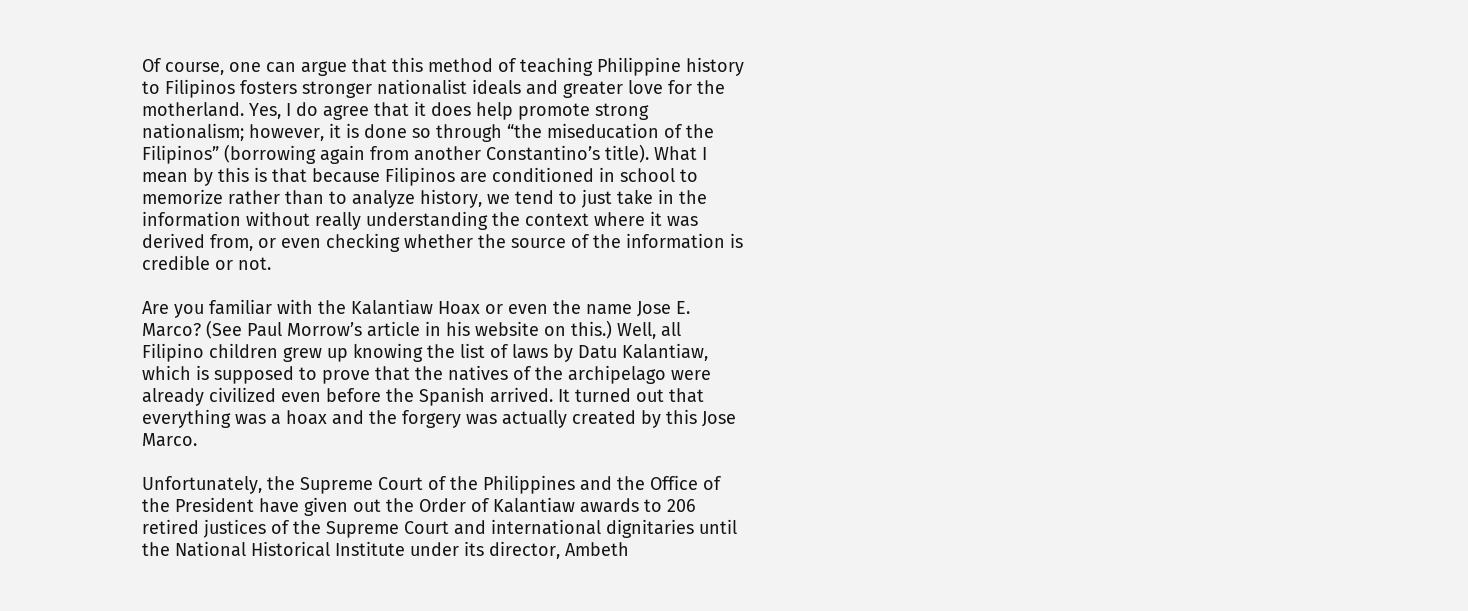Of course, one can argue that this method of teaching Philippine history to Filipinos fosters stronger nationalist ideals and greater love for the motherland. Yes, I do agree that it does help promote strong nationalism; however, it is done so through “the miseducation of the Filipinos” (borrowing again from another Constantino’s title). What I mean by this is that because Filipinos are conditioned in school to memorize rather than to analyze history, we tend to just take in the information without really understanding the context where it was derived from, or even checking whether the source of the information is credible or not.

Are you familiar with the Kalantiaw Hoax or even the name Jose E. Marco? (See Paul Morrow’s article in his website on this.) Well, all Filipino children grew up knowing the list of laws by Datu Kalantiaw, which is supposed to prove that the natives of the archipelago were already civilized even before the Spanish arrived. It turned out that everything was a hoax and the forgery was actually created by this Jose Marco.

Unfortunately, the Supreme Court of the Philippines and the Office of the President have given out the Order of Kalantiaw awards to 206 retired justices of the Supreme Court and international dignitaries until the National Historical Institute under its director, Ambeth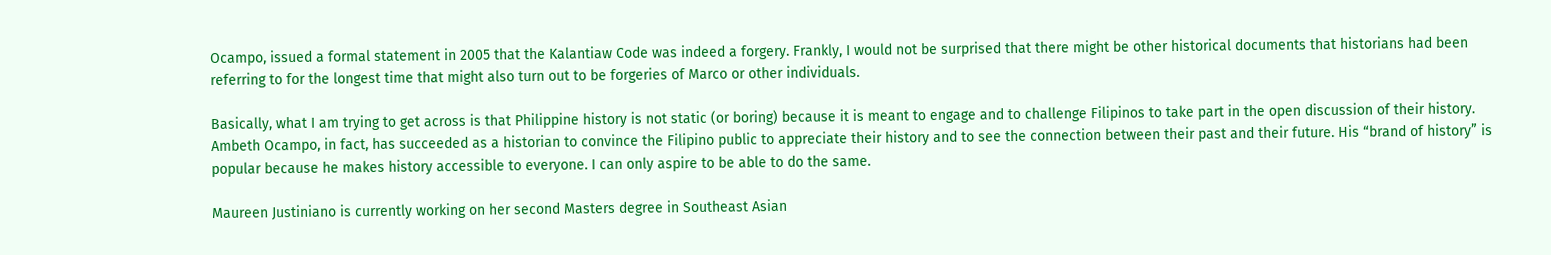Ocampo, issued a formal statement in 2005 that the Kalantiaw Code was indeed a forgery. Frankly, I would not be surprised that there might be other historical documents that historians had been referring to for the longest time that might also turn out to be forgeries of Marco or other individuals.

Basically, what I am trying to get across is that Philippine history is not static (or boring) because it is meant to engage and to challenge Filipinos to take part in the open discussion of their history. Ambeth Ocampo, in fact, has succeeded as a historian to convince the Filipino public to appreciate their history and to see the connection between their past and their future. His “brand of history” is popular because he makes history accessible to everyone. I can only aspire to be able to do the same.

Maureen Justiniano is currently working on her second Masters degree in Southeast Asian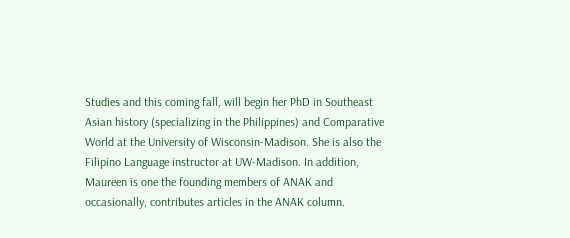Studies and this coming fall, will begin her PhD in Southeast Asian history (specializing in the Philippines) and Comparative World at the University of Wisconsin-Madison. She is also the Filipino Language instructor at UW-Madison. In addition, Maureen is one the founding members of ANAK and occasionally, contributes articles in the ANAK column.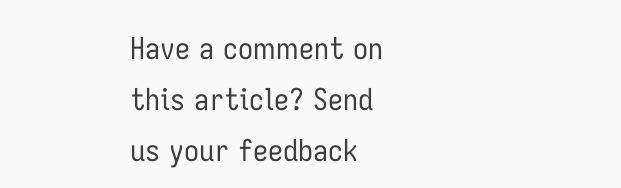Have a comment on this article? Send us your feedback